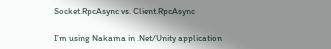Socket.RpcAsync vs. Client.RpcAsync

I’m using Nakama in .Net/Unity application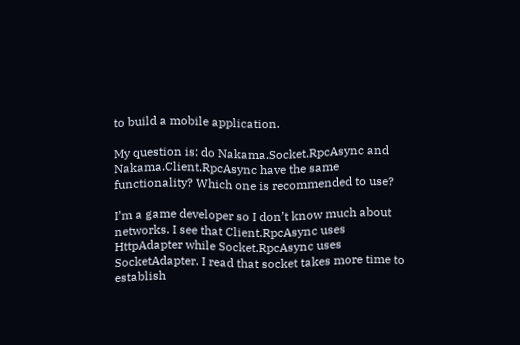to build a mobile application.

My question is: do Nakama.Socket.RpcAsync and Nakama.Client.RpcAsync have the same functionality? Which one is recommended to use?

I’m a game developer so I don’t know much about networks. I see that Client.RpcAsync uses HttpAdapter while Socket.RpcAsync uses SocketAdapter. I read that socket takes more time to establish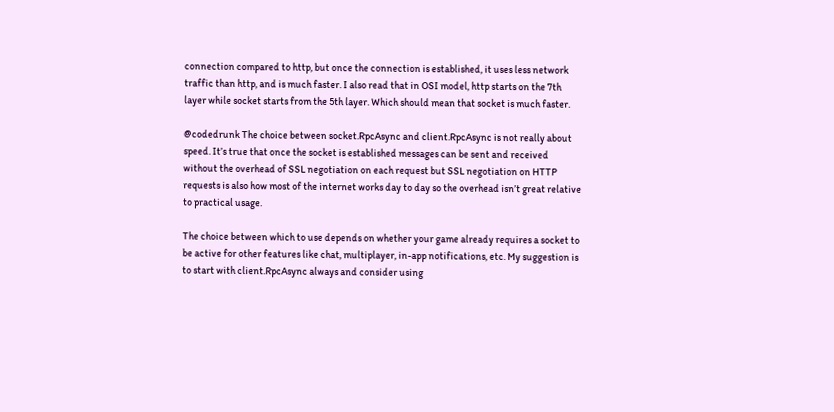connection compared to http, but once the connection is established, it uses less network traffic than http, and is much faster. I also read that in OSI model, http starts on the 7th layer while socket starts from the 5th layer. Which should mean that socket is much faster.

@codedrunk The choice between socket.RpcAsync and client.RpcAsync is not really about speed. It’s true that once the socket is established messages can be sent and received without the overhead of SSL negotiation on each request but SSL negotiation on HTTP requests is also how most of the internet works day to day so the overhead isn’t great relative to practical usage.

The choice between which to use depends on whether your game already requires a socket to be active for other features like chat, multiplayer, in-app notifications, etc. My suggestion is to start with client.RpcAsync always and consider using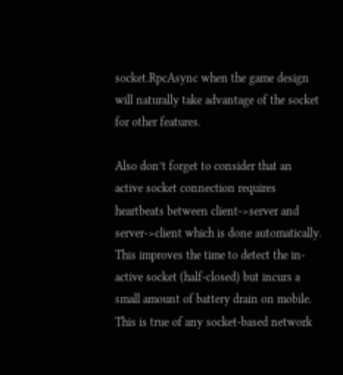socket.RpcAsync when the game design will naturally take advantage of the socket for other features.

Also don’t forget to consider that an active socket connection requires heartbeats between client->server and server->client which is done automatically. This improves the time to detect the in-active socket (half-closed) but incurs a small amount of battery drain on mobile. This is true of any socket-based network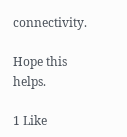connectivity.

Hope this helps.

1 Like